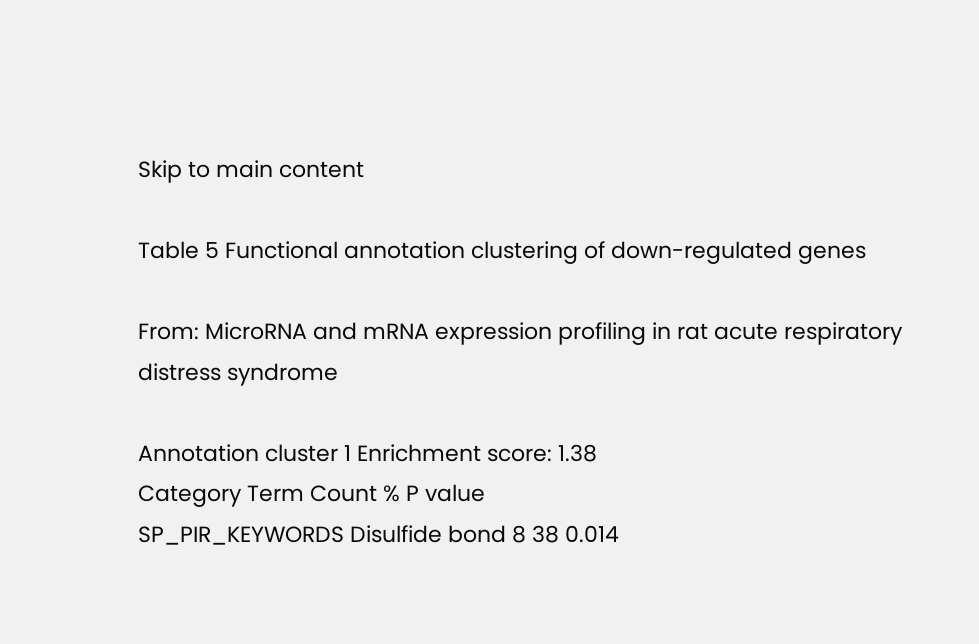Skip to main content

Table 5 Functional annotation clustering of down-regulated genes

From: MicroRNA and mRNA expression profiling in rat acute respiratory distress syndrome

Annotation cluster 1 Enrichment score: 1.38
Category Term Count % P value
SP_PIR_KEYWORDS Disulfide bond 8 38 0.014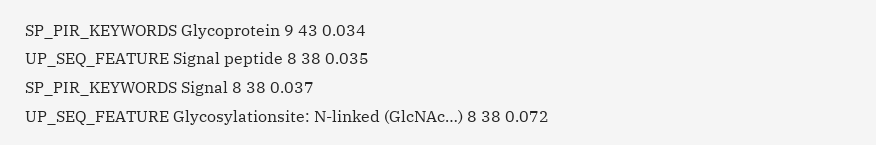SP_PIR_KEYWORDS Glycoprotein 9 43 0.034
UP_SEQ_FEATURE Signal peptide 8 38 0.035
SP_PIR_KEYWORDS Signal 8 38 0.037
UP_SEQ_FEATURE Glycosylationsite: N-linked (GlcNAc…) 8 38 0.072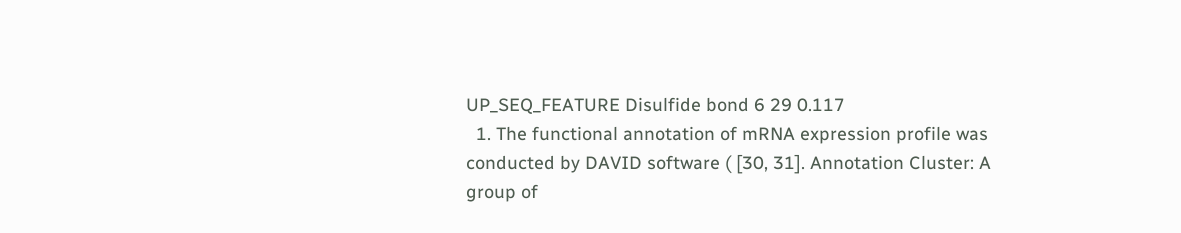UP_SEQ_FEATURE Disulfide bond 6 29 0.117
  1. The functional annotation of mRNA expression profile was conducted by DAVID software ( [30, 31]. Annotation Cluster: A group of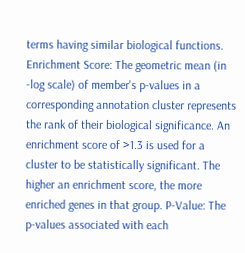terms having similar biological functions. Enrichment Score: The geometric mean (in -log scale) of member's p-values in a corresponding annotation cluster represents the rank of their biological significance. An enrichment score of >1.3 is used for a cluster to be statistically significant. The higher an enrichment score, the more enriched genes in that group. P-Value: The p-values associated with each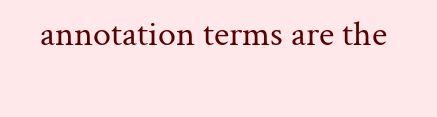annotation terms are the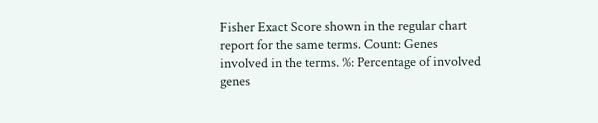Fisher Exact Score shown in the regular chart report for the same terms. Count: Genes involved in the terms. %: Percentage of involved genes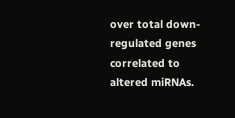over total down-regulated genes correlated to altered miRNAs.